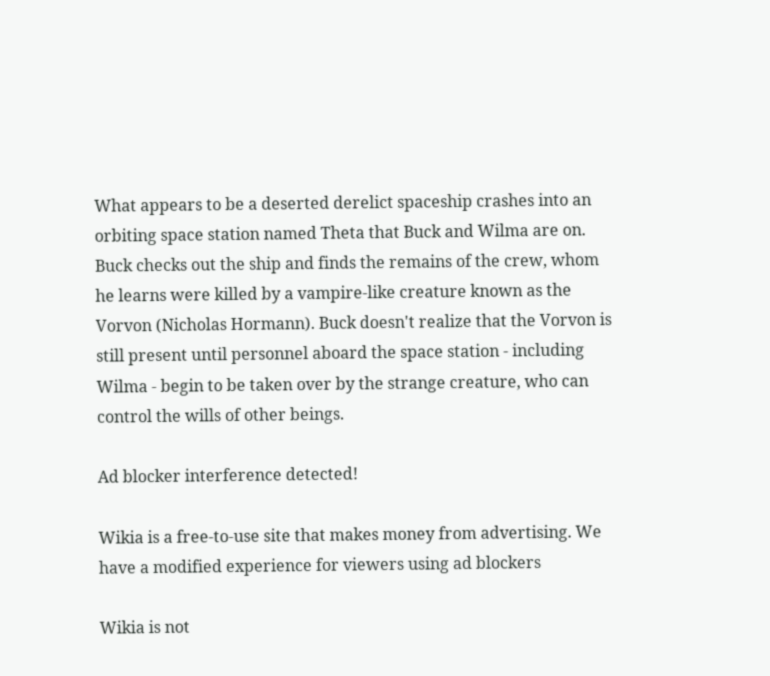What appears to be a deserted derelict spaceship crashes into an orbiting space station named Theta that Buck and Wilma are on. Buck checks out the ship and finds the remains of the crew, whom he learns were killed by a vampire-like creature known as the Vorvon (Nicholas Hormann). Buck doesn't realize that the Vorvon is still present until personnel aboard the space station - including Wilma - begin to be taken over by the strange creature, who can control the wills of other beings.

Ad blocker interference detected!

Wikia is a free-to-use site that makes money from advertising. We have a modified experience for viewers using ad blockers

Wikia is not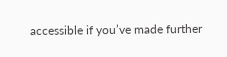accessible if you’ve made further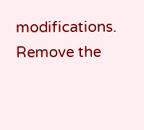modifications. Remove the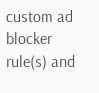custom ad blocker rule(s) and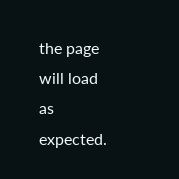the page will load as expected.